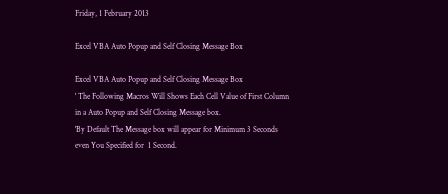Friday, 1 February 2013

Excel VBA Auto Popup and Self Closing Message Box

Excel VBA Auto Popup and Self Closing Message Box
' The Following Macros Will Shows Each Cell Value of First Column in a Auto Popup and Self Closing Message box.
'By Default The Message box will appear for Minimum 3 Seconds even You Specified for  1 Second.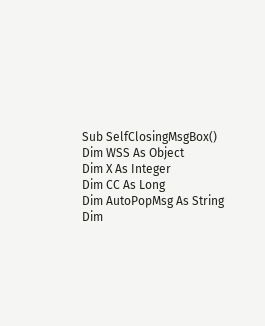Sub SelfClosingMsgBox()
Dim WSS As Object
Dim X As Integer
Dim CC As Long
Dim AutoPopMsg As String
Dim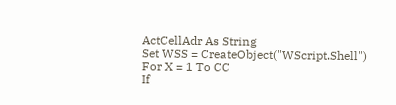ActCellAdr As String
Set WSS = CreateObject("WScript.Shell")
For X = 1 To CC
If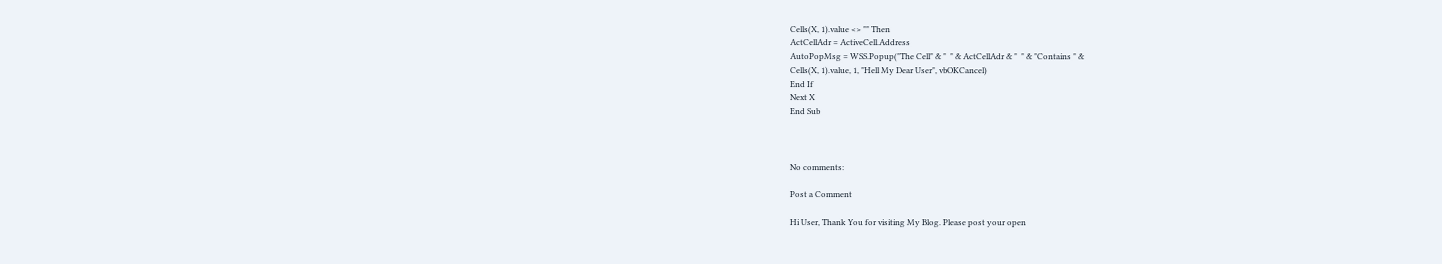Cells(X, 1).value <> "" Then
ActCellAdr = ActiveCell.Address
AutoPopMsg = WSS.Popup("The Cell" & "  " & ActCellAdr & "  " & "Contains " &
Cells(X, 1).value, 1, "Hell My Dear User", vbOKCancel)
End If
Next X
End Sub



No comments:

Post a Comment

Hi User, Thank You for visiting My Blog. Please post your open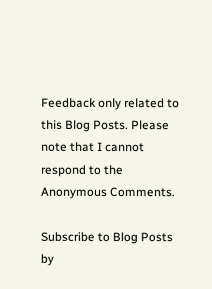Feedback only related to this Blog Posts. Please note that I cannot respond to the Anonymous Comments.

Subscribe to Blog Posts by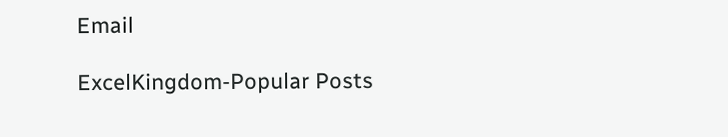Email

ExcelKingdom-Popular Posts